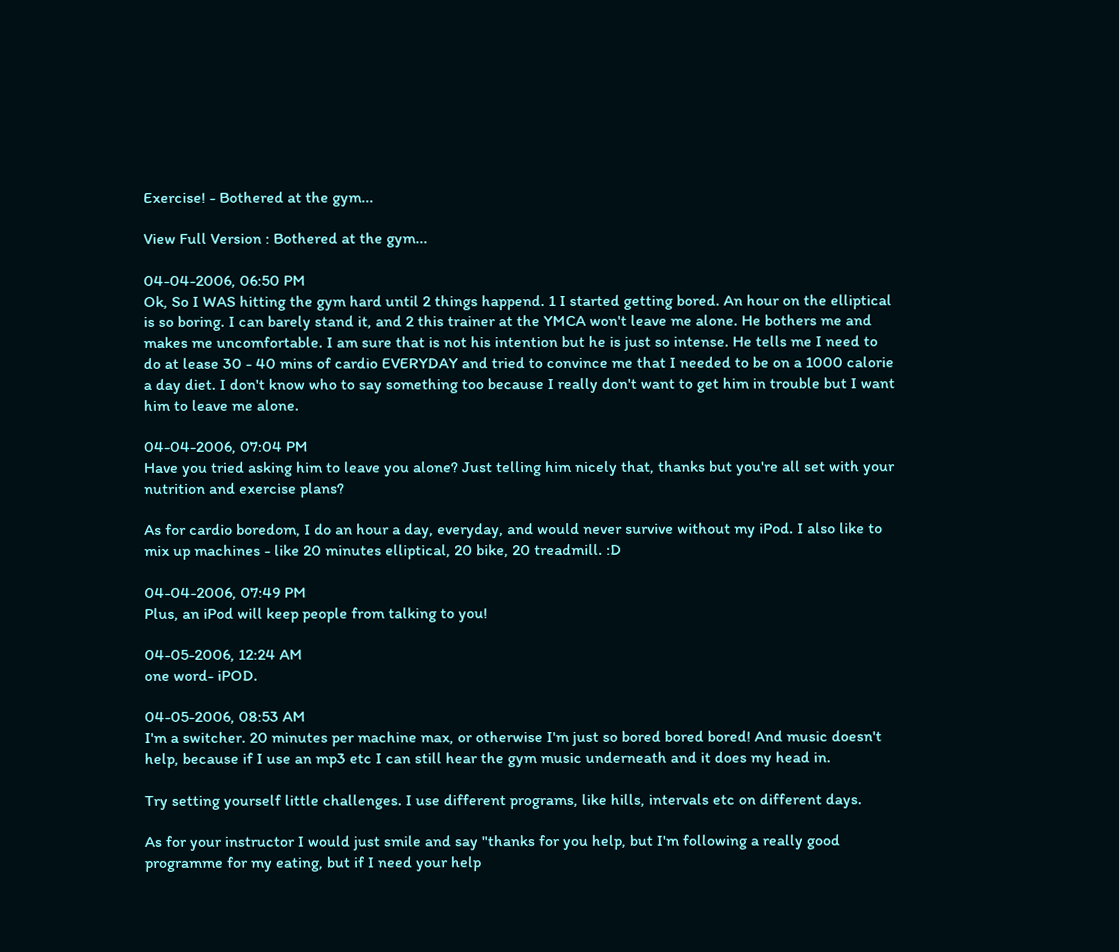Exercise! - Bothered at the gym...

View Full Version : Bothered at the gym...

04-04-2006, 06:50 PM
Ok, So I WAS hitting the gym hard until 2 things happend. 1 I started getting bored. An hour on the elliptical is so boring. I can barely stand it, and 2 this trainer at the YMCA won't leave me alone. He bothers me and makes me uncomfortable. I am sure that is not his intention but he is just so intense. He tells me I need to do at lease 30 - 40 mins of cardio EVERYDAY and tried to convince me that I needed to be on a 1000 calorie a day diet. I don't know who to say something too because I really don't want to get him in trouble but I want him to leave me alone.

04-04-2006, 07:04 PM
Have you tried asking him to leave you alone? Just telling him nicely that, thanks but you're all set with your nutrition and exercise plans?

As for cardio boredom, I do an hour a day, everyday, and would never survive without my iPod. I also like to mix up machines - like 20 minutes elliptical, 20 bike, 20 treadmill. :D

04-04-2006, 07:49 PM
Plus, an iPod will keep people from talking to you!

04-05-2006, 12:24 AM
one word- iPOD.

04-05-2006, 08:53 AM
I'm a switcher. 20 minutes per machine max, or otherwise I'm just so bored bored bored! And music doesn't help, because if I use an mp3 etc I can still hear the gym music underneath and it does my head in.

Try setting yourself little challenges. I use different programs, like hills, intervals etc on different days.

As for your instructor I would just smile and say "thanks for you help, but I'm following a really good programme for my eating, but if I need your help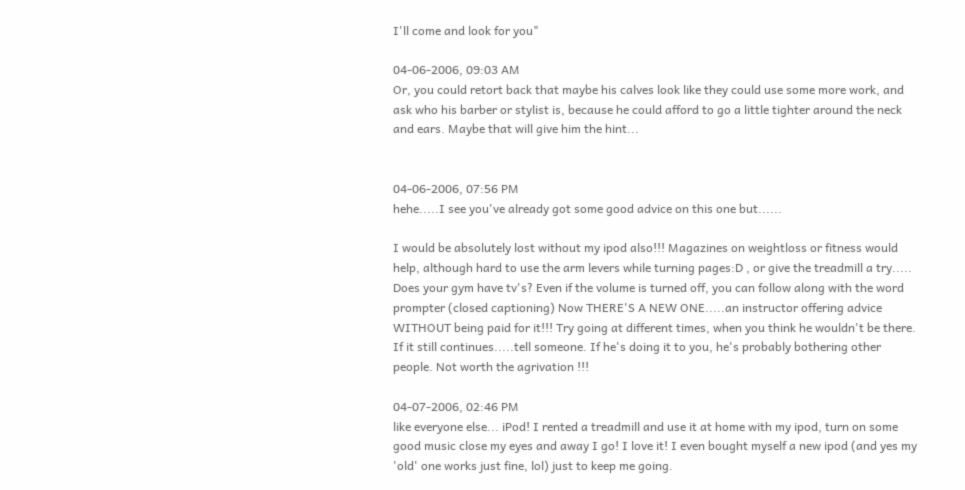I'll come and look for you"

04-06-2006, 09:03 AM
Or, you could retort back that maybe his calves look like they could use some more work, and ask who his barber or stylist is, because he could afford to go a little tighter around the neck and ears. Maybe that will give him the hint...


04-06-2006, 07:56 PM
hehe.....I see you've already got some good advice on this one but......

I would be absolutely lost without my ipod also!!! Magazines on weightloss or fitness would help, although hard to use the arm levers while turning pages:D , or give the treadmill a try..... Does your gym have tv's? Even if the volume is turned off, you can follow along with the word prompter (closed captioning) Now THERE'S A NEW ONE.....an instructor offering advice WITHOUT being paid for it!!! Try going at different times, when you think he wouldn't be there. If it still continues.....tell someone. If he's doing it to you, he's probably bothering other people. Not worth the agrivation !!!

04-07-2006, 02:46 PM
like everyone else... iPod! I rented a treadmill and use it at home with my ipod, turn on some good music close my eyes and away I go! I love it! I even bought myself a new ipod (and yes my 'old' one works just fine, lol) just to keep me going.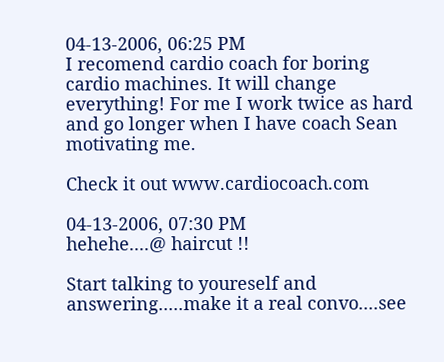04-13-2006, 06:25 PM
I recomend cardio coach for boring cardio machines. It will change everything! For me I work twice as hard and go longer when I have coach Sean motivating me.

Check it out www.cardiocoach.com

04-13-2006, 07:30 PM
hehehe....@ haircut !!

Start talking to youreself and answering.....make it a real convo....see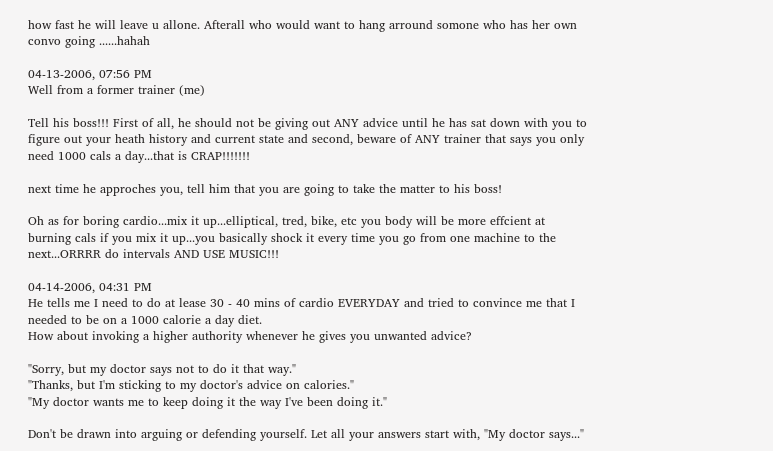how fast he will leave u allone. Afterall who would want to hang arround somone who has her own convo going ......hahah

04-13-2006, 07:56 PM
Well from a former trainer (me)

Tell his boss!!! First of all, he should not be giving out ANY advice until he has sat down with you to figure out your heath history and current state and second, beware of ANY trainer that says you only need 1000 cals a day...that is CRAP!!!!!!!

next time he approches you, tell him that you are going to take the matter to his boss!

Oh as for boring cardio...mix it up...elliptical, tred, bike, etc you body will be more effcient at burning cals if you mix it up...you basically shock it every time you go from one machine to the next...ORRRR do intervals AND USE MUSIC!!!

04-14-2006, 04:31 PM
He tells me I need to do at lease 30 - 40 mins of cardio EVERYDAY and tried to convince me that I needed to be on a 1000 calorie a day diet.
How about invoking a higher authority whenever he gives you unwanted advice?

"Sorry, but my doctor says not to do it that way."
"Thanks, but I'm sticking to my doctor's advice on calories."
"My doctor wants me to keep doing it the way I've been doing it."

Don't be drawn into arguing or defending yourself. Let all your answers start with, "My doctor says..."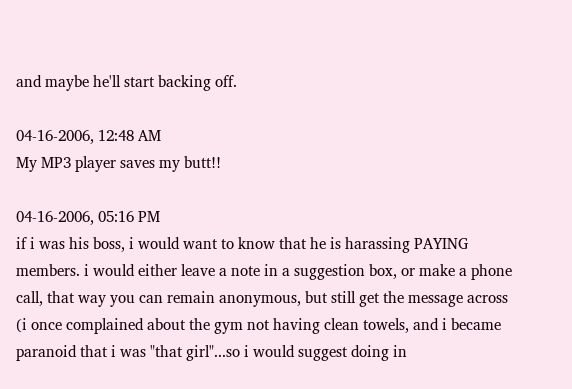and maybe he'll start backing off.

04-16-2006, 12:48 AM
My MP3 player saves my butt!!

04-16-2006, 05:16 PM
if i was his boss, i would want to know that he is harassing PAYING members. i would either leave a note in a suggestion box, or make a phone call, that way you can remain anonymous, but still get the message across (i once complained about the gym not having clean towels, and i became paranoid that i was "that girl"...so i would suggest doing in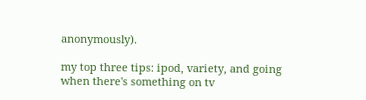anonymously).

my top three tips: ipod, variety, and going when there's something on tv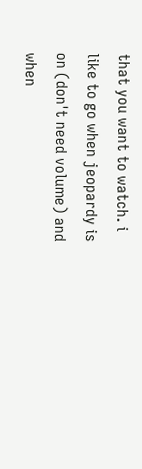that you want to watch. i like to go when jeopardy is on (don't need volume) and when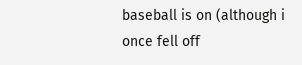baseball is on (although i once fell off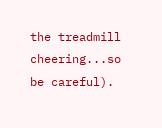the treadmill cheering...so be careful).